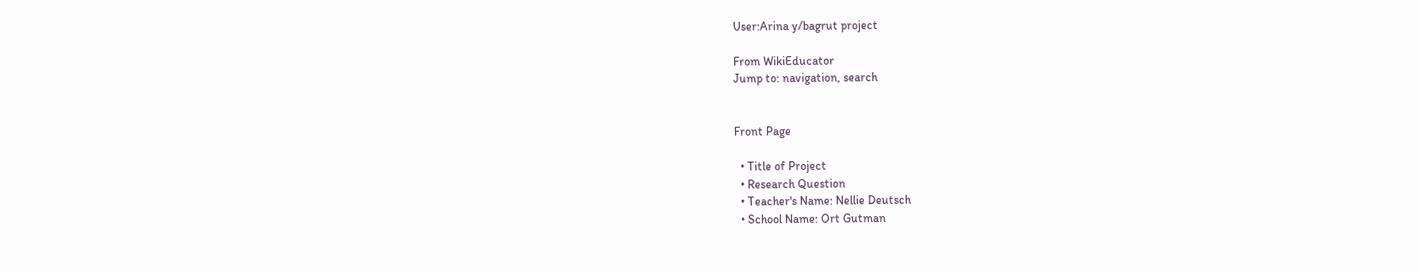User:Arina y/bagrut project

From WikiEducator
Jump to: navigation, search


Front Page

  • Title of Project
  • Research Question
  • Teacher's Name: Nellie Deutsch
  • School Name: Ort Gutman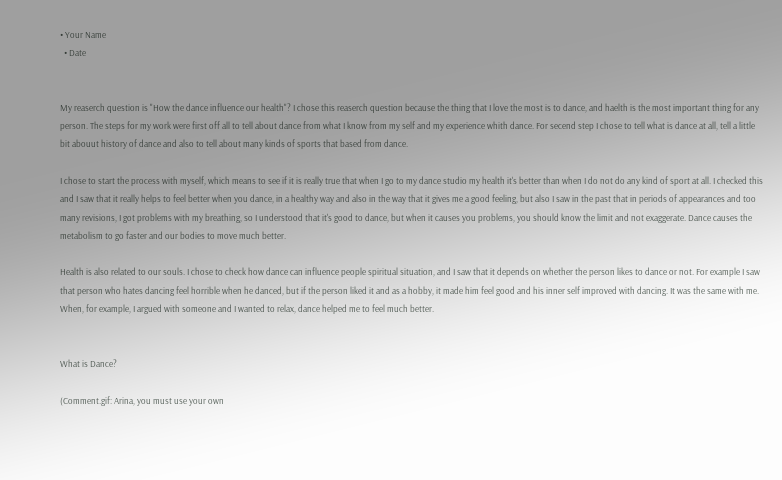• Your Name
  • Date


My reaserch question is "How the dance influence our health"? I chose this reaserch question because the thing that I love the most is to dance, and haelth is the most important thing for any person. The steps for my work were first off all to tell about dance from what I know from my self and my experience whith dance. For secend step I chose to tell what is dance at all, tell a little bit abouut history of dance and also to tell about many kinds of sports that based from dance.

I chose to start the process with myself, which means to see if it is really true that when I go to my dance studio my health it's better than when I do not do any kind of sport at all. I checked this and I saw that it really helps to feel better when you dance, in a healthy way and also in the way that it gives me a good feeling, but also I saw in the past that in periods of appearances and too many revisions, I got problems with my breathing, so I understood that it's good to dance, but when it causes you problems, you should know the limit and not exaggerate. Dance causes the metabolism to go faster and our bodies to move much better.

Health is also related to our souls. I chose to check how dance can influence people spiritual situation, and I saw that it depends on whether the person likes to dance or not. For example I saw that person who hates dancing feel horrible when he danced, but if the person liked it and as a hobby, it made him feel good and his inner self improved with dancing. It was the same with me. When, for example, I argued with someone and I wanted to relax, dance helped me to feel much better.


What is Dance?

(Comment.gif: Arina, you must use your own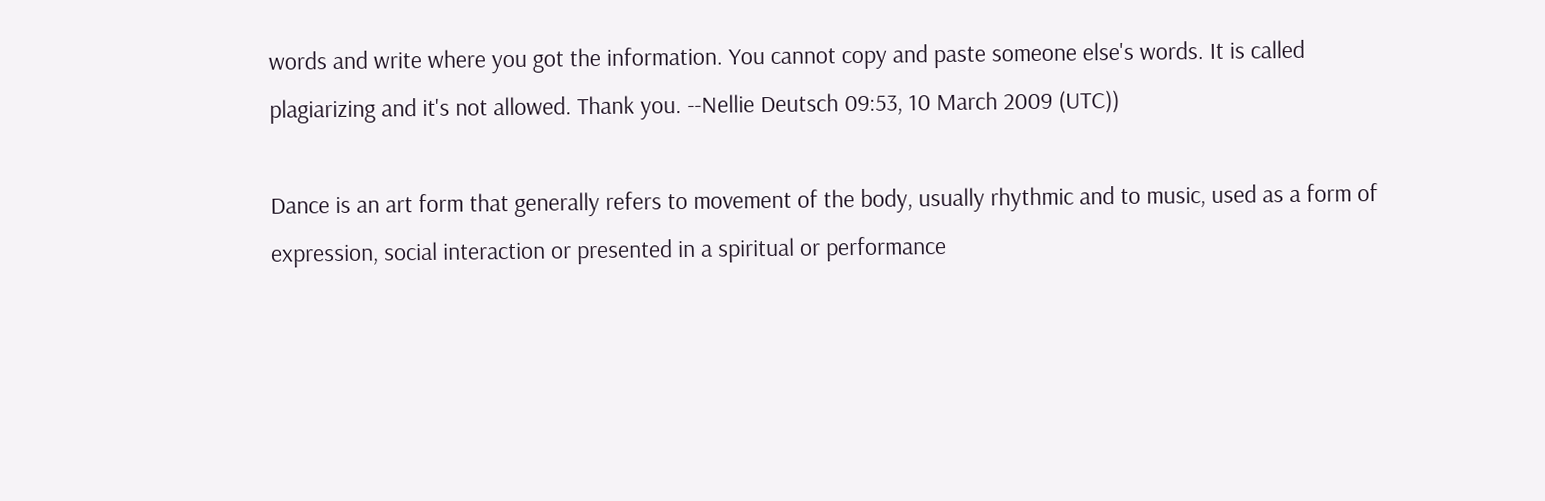words and write where you got the information. You cannot copy and paste someone else's words. It is called plagiarizing and it's not allowed. Thank you. --Nellie Deutsch 09:53, 10 March 2009 (UTC))

Dance is an art form that generally refers to movement of the body, usually rhythmic and to music, used as a form of expression, social interaction or presented in a spiritual or performance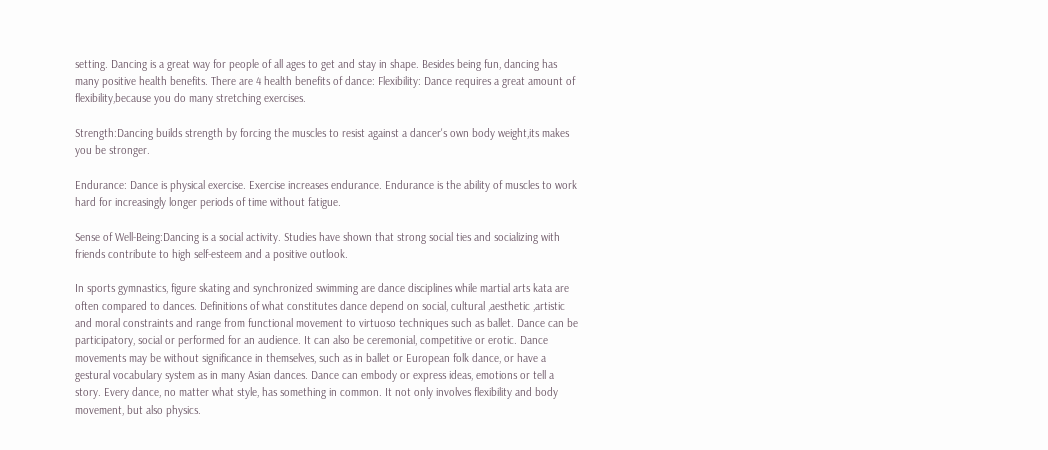setting. Dancing is a great way for people of all ages to get and stay in shape. Besides being fun, dancing has many positive health benefits. There are 4 health benefits of dance: Flexibility: Dance requires a great amount of flexibility,because you do many stretching exercises.

Strength:Dancing builds strength by forcing the muscles to resist against a dancer's own body weight,its makes you be stronger.

Endurance: Dance is physical exercise. Exercise increases endurance. Endurance is the ability of muscles to work hard for increasingly longer periods of time without fatigue.

Sense of Well-Being:Dancing is a social activity. Studies have shown that strong social ties and socializing with friends contribute to high self-esteem and a positive outlook.

In sports gymnastics, figure skating and synchronized swimming are dance disciplines while martial arts kata are often compared to dances. Definitions of what constitutes dance depend on social, cultural ,aesthetic ,artistic and moral constraints and range from functional movement to virtuoso techniques such as ballet. Dance can be participatory, social or performed for an audience. It can also be ceremonial, competitive or erotic. Dance movements may be without significance in themselves, such as in ballet or European folk dance, or have a gestural vocabulary system as in many Asian dances. Dance can embody or express ideas, emotions or tell a story. Every dance, no matter what style, has something in common. It not only involves flexibility and body movement, but also physics.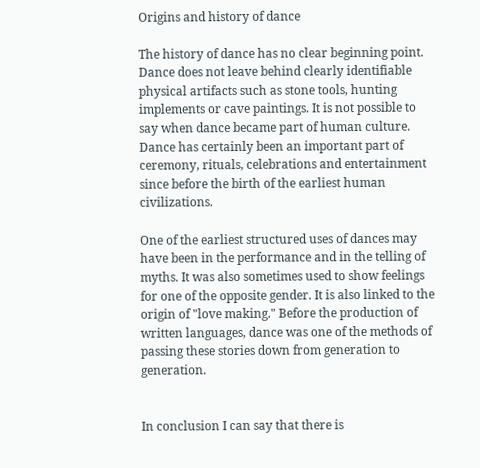Origins and history of dance

The history of dance has no clear beginning point. Dance does not leave behind clearly identifiable physical artifacts such as stone tools, hunting implements or cave paintings. It is not possible to say when dance became part of human culture. Dance has certainly been an important part of ceremony, rituals, celebrations and entertainment since before the birth of the earliest human civilizations.

One of the earliest structured uses of dances may have been in the performance and in the telling of myths. It was also sometimes used to show feelings for one of the opposite gender. It is also linked to the origin of "love making." Before the production of written languages, dance was one of the methods of passing these stories down from generation to generation.


In conclusion I can say that there is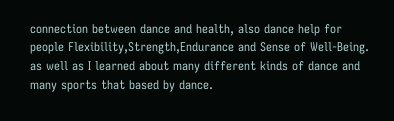connection between dance and health, also dance help for people Flexibility,Strength,Endurance and Sense of Well-Being. as well as I learned about many different kinds of dance and many sports that based by dance.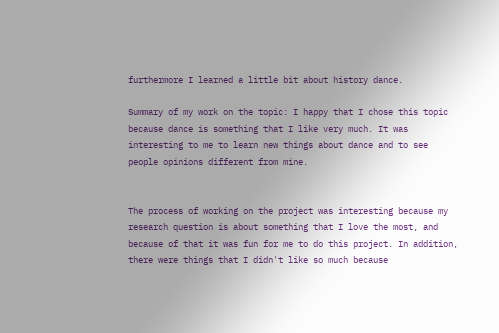furthermore I learned a little bit about history dance.

Summary of my work on the topic: I happy that I chose this topic because dance is something that I like very much. It was interesting to me to learn new things about dance and to see people opinions different from mine.


The process of working on the project was interesting because my research question is about something that I love the most, and because of that it was fun for me to do this project. In addition, there were things that I didn't like so much because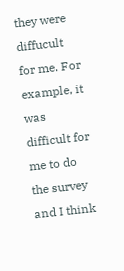they were diffucult for me. For example, it was difficult for me to do the survey and I think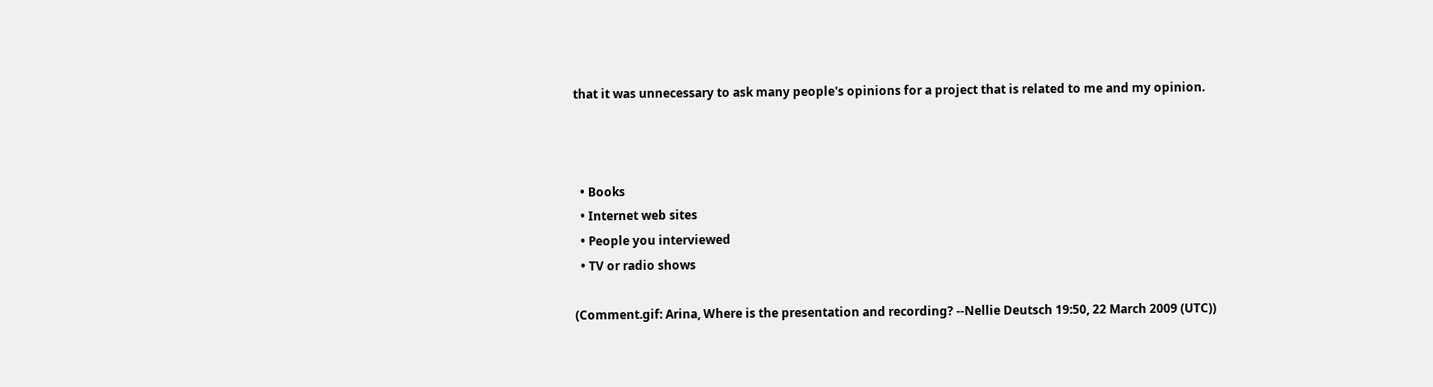that it was unnecessary to ask many people's opinions for a project that is related to me and my opinion.



  • Books
  • Internet web sites
  • People you interviewed
  • TV or radio shows

(Comment.gif: Arina, Where is the presentation and recording? --Nellie Deutsch 19:50, 22 March 2009 (UTC))